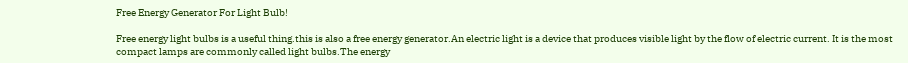Free Energy Generator For Light Bulb!

Free energy light bulbs is a useful thing.this is also a free energy generator.An electric light is a device that produces visible light by the flow of electric current. It is the most compact lamps are commonly called light bulbs.The energy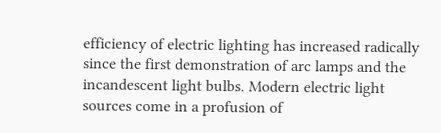efficiency of electric lighting has increased radically since the first demonstration of arc lamps and the incandescent light bulbs. Modern electric light sources come in a profusion of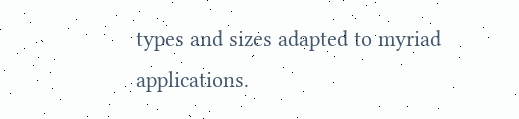types and sizes adapted to myriad applications.